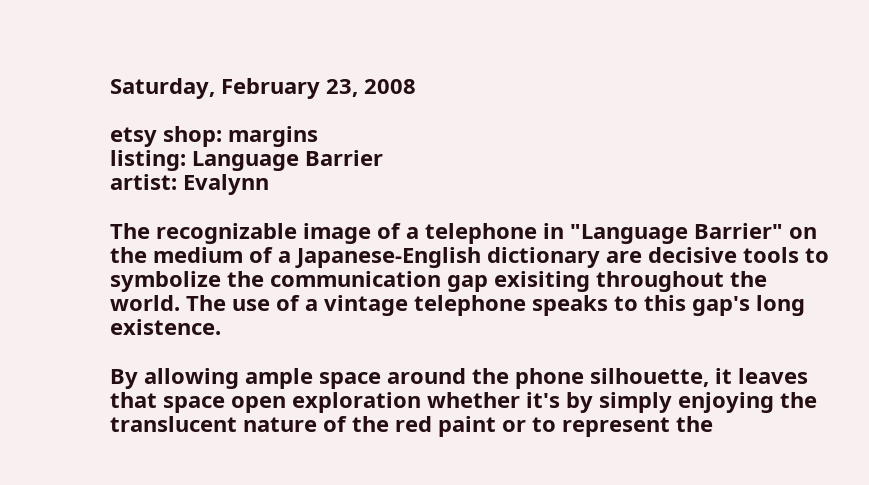Saturday, February 23, 2008

etsy shop: margins
listing: Language Barrier
artist: Evalynn

The recognizable image of a telephone in "Language Barrier" on the medium of a Japanese-English dictionary are decisive tools to symbolize the communication gap exisiting throughout the world. The use of a vintage telephone speaks to this gap's long existence.

By allowing ample space around the phone silhouette, it leaves that space open exploration whether it's by simply enjoying the translucent nature of the red paint or to represent the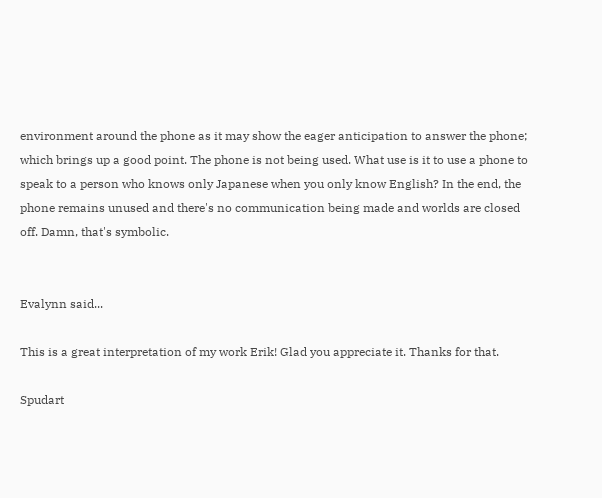environment around the phone as it may show the eager anticipation to answer the phone; which brings up a good point. The phone is not being used. What use is it to use a phone to speak to a person who knows only Japanese when you only know English? In the end, the phone remains unused and there's no communication being made and worlds are closed off. Damn, that's symbolic.


Evalynn said...

This is a great interpretation of my work Erik! Glad you appreciate it. Thanks for that.

Spudart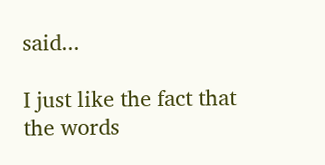said...

I just like the fact that the words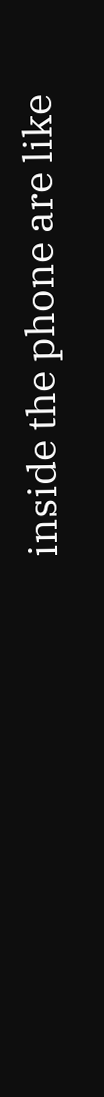inside the phone are like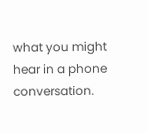what you might hear in a phone conversation.